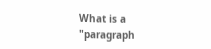What is a "paragraph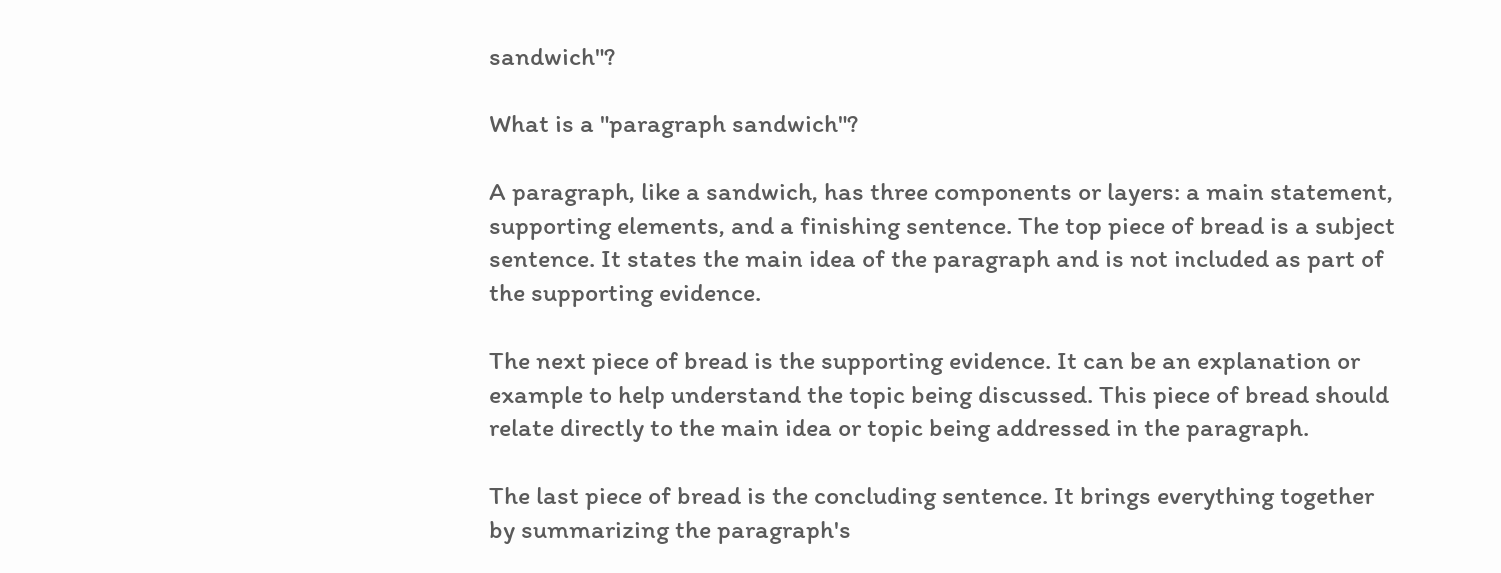sandwich"?

What is a "paragraph sandwich"?

A paragraph, like a sandwich, has three components or layers: a main statement, supporting elements, and a finishing sentence. The top piece of bread is a subject sentence. It states the main idea of the paragraph and is not included as part of the supporting evidence.

The next piece of bread is the supporting evidence. It can be an explanation or example to help understand the topic being discussed. This piece of bread should relate directly to the main idea or topic being addressed in the paragraph.

The last piece of bread is the concluding sentence. It brings everything together by summarizing the paragraph's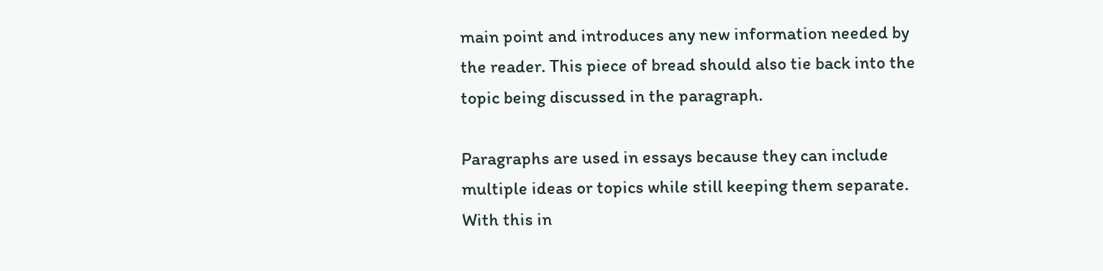main point and introduces any new information needed by the reader. This piece of bread should also tie back into the topic being discussed in the paragraph.

Paragraphs are used in essays because they can include multiple ideas or topics while still keeping them separate. With this in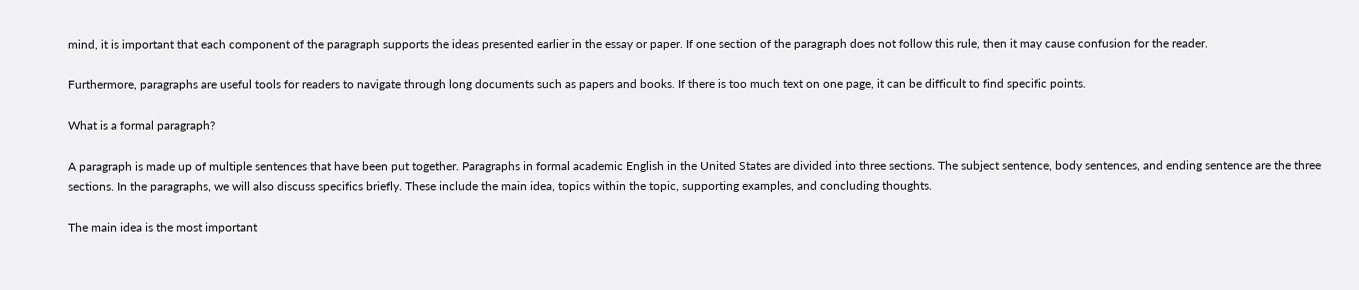mind, it is important that each component of the paragraph supports the ideas presented earlier in the essay or paper. If one section of the paragraph does not follow this rule, then it may cause confusion for the reader.

Furthermore, paragraphs are useful tools for readers to navigate through long documents such as papers and books. If there is too much text on one page, it can be difficult to find specific points.

What is a formal paragraph?

A paragraph is made up of multiple sentences that have been put together. Paragraphs in formal academic English in the United States are divided into three sections. The subject sentence, body sentences, and ending sentence are the three sections. In the paragraphs, we will also discuss specifics briefly. These include the main idea, topics within the topic, supporting examples, and concluding thoughts.

The main idea is the most important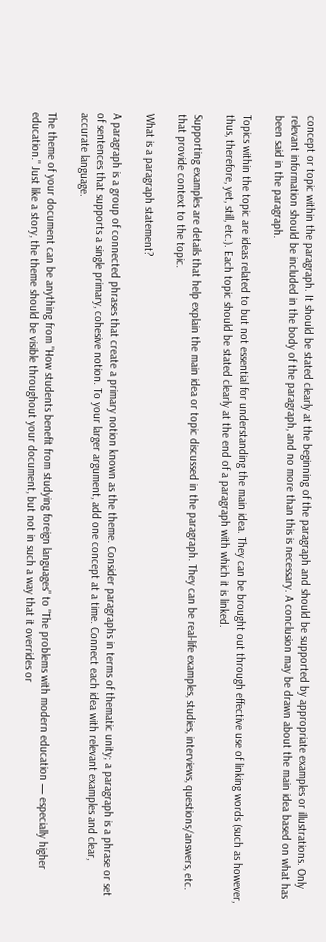concept or topic within the paragraph. It should be stated clearly at the beginning of the paragraph and should be supported by appropriate examples or illustrations. Only relevant information should be included in the body of the paragraph, and no more than this is necessary. A conclusion may be drawn about the main idea based on what has been said in the paragraph.

Topics within the topic are ideas related to but not essential for understanding the main idea. They can be brought out through effective use of linking words (such as however, thus, therefore, yet, still, etc.). Each topic should be stated clearly at the end of a paragraph with which it is linked.

Supporting examples are details that help explain the main idea or topic discussed in the paragraph. They can be real-life examples, studies, interviews, questions/answers, etc. that provide context to the topic.

What is a paragraph statement?

A paragraph is a group of connected phrases that create a primary notion known as the theme. Consider paragraphs in terms of thematic unity; a paragraph is a phrase or set of sentences that supports a single primary, cohesive notion. To your larger argument, add one concept at a time. Connect each idea with relevant examples and clear, accurate language.

The theme of your document can be anything from "How students benefit from studying foreign languages" to "The problems with modern education — especially higher education." Just like a story, the theme should be visible throughout your document, but not in such a way that it overrides or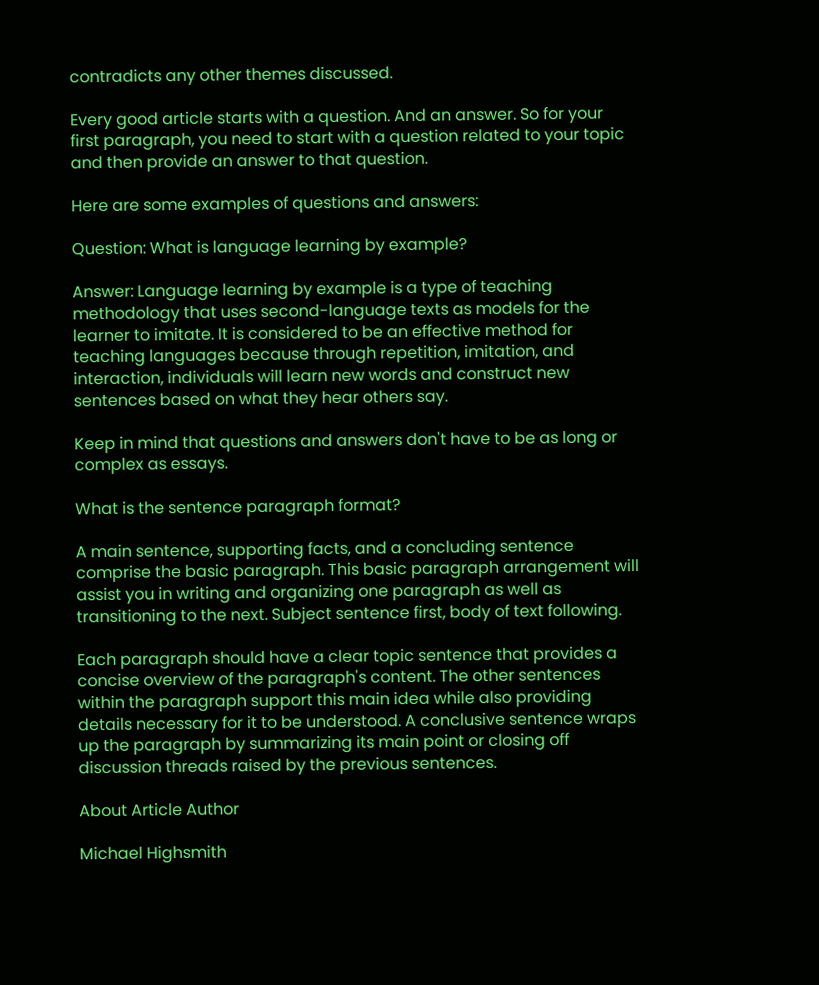contradicts any other themes discussed.

Every good article starts with a question. And an answer. So for your first paragraph, you need to start with a question related to your topic and then provide an answer to that question.

Here are some examples of questions and answers:

Question: What is language learning by example?

Answer: Language learning by example is a type of teaching methodology that uses second-language texts as models for the learner to imitate. It is considered to be an effective method for teaching languages because through repetition, imitation, and interaction, individuals will learn new words and construct new sentences based on what they hear others say.

Keep in mind that questions and answers don't have to be as long or complex as essays.

What is the sentence paragraph format?

A main sentence, supporting facts, and a concluding sentence comprise the basic paragraph. This basic paragraph arrangement will assist you in writing and organizing one paragraph as well as transitioning to the next. Subject sentence first, body of text following.

Each paragraph should have a clear topic sentence that provides a concise overview of the paragraph's content. The other sentences within the paragraph support this main idea while also providing details necessary for it to be understood. A conclusive sentence wraps up the paragraph by summarizing its main point or closing off discussion threads raised by the previous sentences.

About Article Author

Michael Highsmith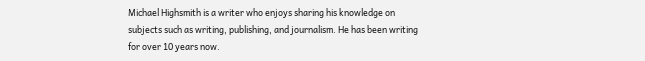Michael Highsmith is a writer who enjoys sharing his knowledge on subjects such as writing, publishing, and journalism. He has been writing for over 10 years now.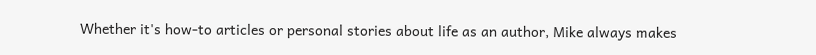Whether it's how-to articles or personal stories about life as an author, Mike always makes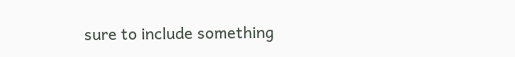sure to include something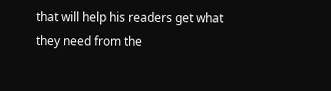that will help his readers get what they need from the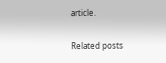article.

Related posts